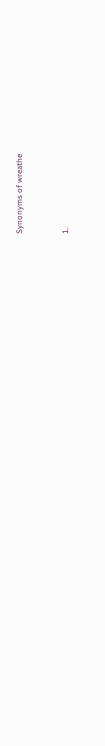Synonyms of wreathe


1.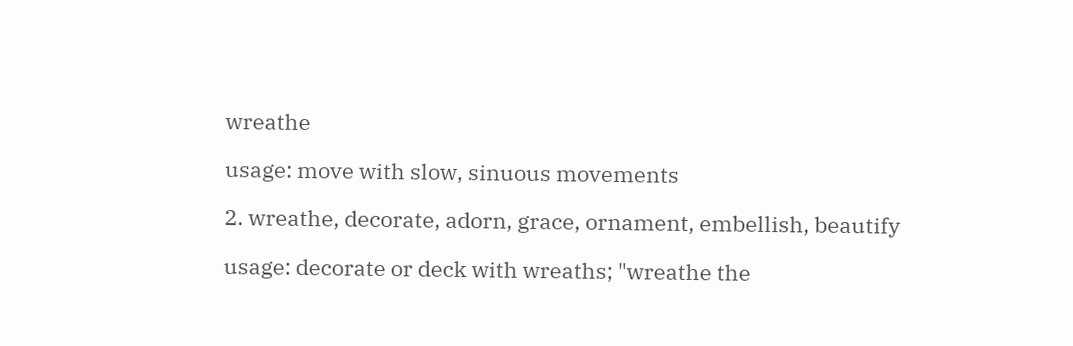wreathe

usage: move with slow, sinuous movements

2. wreathe, decorate, adorn, grace, ornament, embellish, beautify

usage: decorate or deck with wreaths; "wreathe the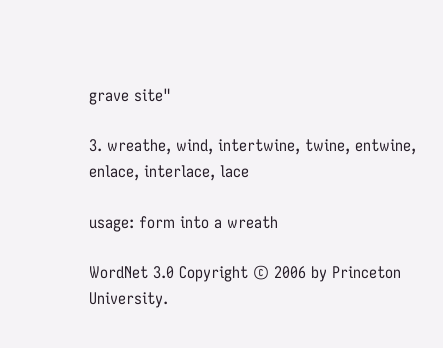grave site"

3. wreathe, wind, intertwine, twine, entwine, enlace, interlace, lace

usage: form into a wreath

WordNet 3.0 Copyright © 2006 by Princeton University.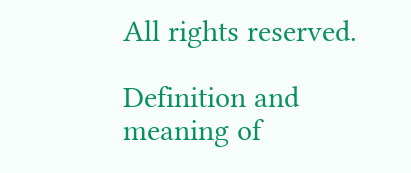All rights reserved.

Definition and meaning of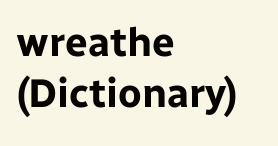wreathe (Dictionary)